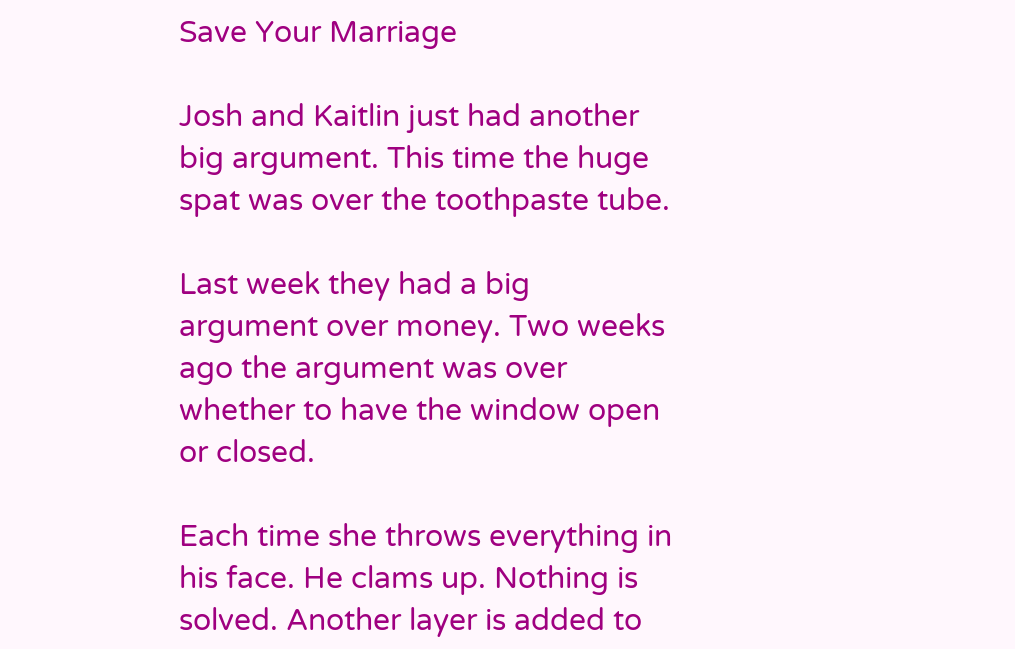Save Your Marriage

Josh and Kaitlin just had another big argument. This time the huge spat was over the toothpaste tube.

Last week they had a big argument over money. Two weeks ago the argument was over whether to have the window open or closed.

Each time she throws everything in his face. He clams up. Nothing is solved. Another layer is added to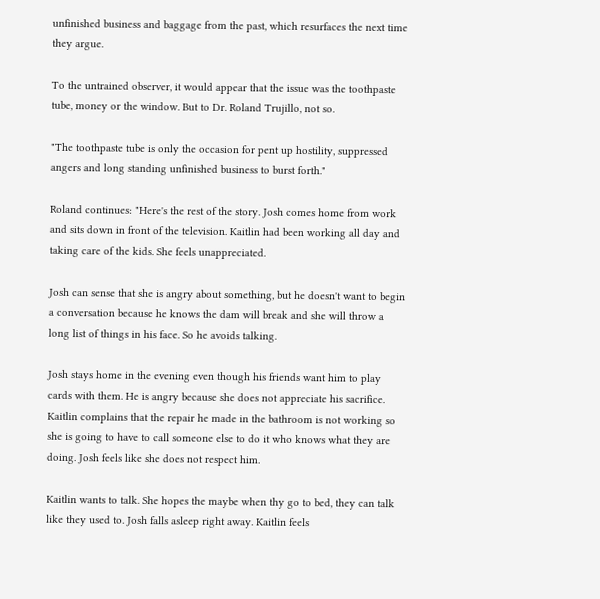unfinished business and baggage from the past, which resurfaces the next time they argue.

To the untrained observer, it would appear that the issue was the toothpaste tube, money or the window. But to Dr. Roland Trujillo, not so.

"The toothpaste tube is only the occasion for pent up hostility, suppressed angers and long standing unfinished business to burst forth."

Roland continues: "Here's the rest of the story. Josh comes home from work and sits down in front of the television. Kaitlin had been working all day and taking care of the kids. She feels unappreciated.

Josh can sense that she is angry about something, but he doesn't want to begin a conversation because he knows the dam will break and she will throw a long list of things in his face. So he avoids talking.

Josh stays home in the evening even though his friends want him to play cards with them. He is angry because she does not appreciate his sacrifice. Kaitlin complains that the repair he made in the bathroom is not working so she is going to have to call someone else to do it who knows what they are doing. Josh feels like she does not respect him.

Kaitlin wants to talk. She hopes the maybe when thy go to bed, they can talk like they used to. Josh falls asleep right away. Kaitlin feels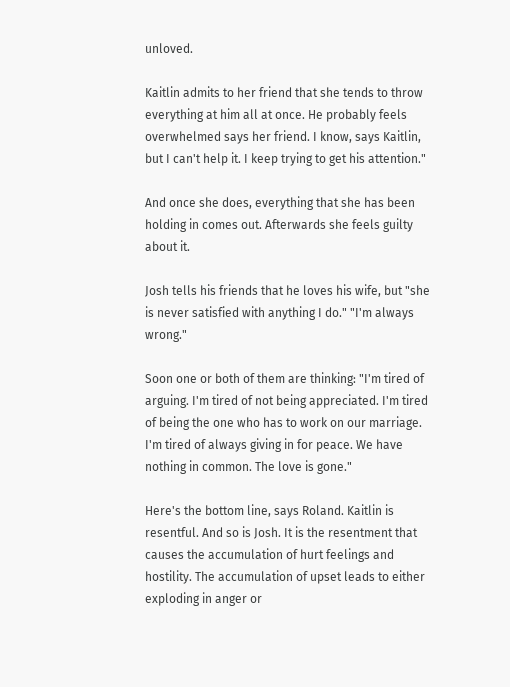unloved.

Kaitlin admits to her friend that she tends to throw everything at him all at once. He probably feels overwhelmed says her friend. I know, says Kaitlin, but I can't help it. I keep trying to get his attention."

And once she does, everything that she has been holding in comes out. Afterwards she feels guilty about it.

Josh tells his friends that he loves his wife, but "she is never satisfied with anything I do." "I'm always wrong."

Soon one or both of them are thinking: "I'm tired of arguing. I'm tired of not being appreciated. I'm tired of being the one who has to work on our marriage. I'm tired of always giving in for peace. We have nothing in common. The love is gone."

Here's the bottom line, says Roland. Kaitlin is resentful. And so is Josh. It is the resentment that causes the accumulation of hurt feelings and hostility. The accumulation of upset leads to either exploding in anger or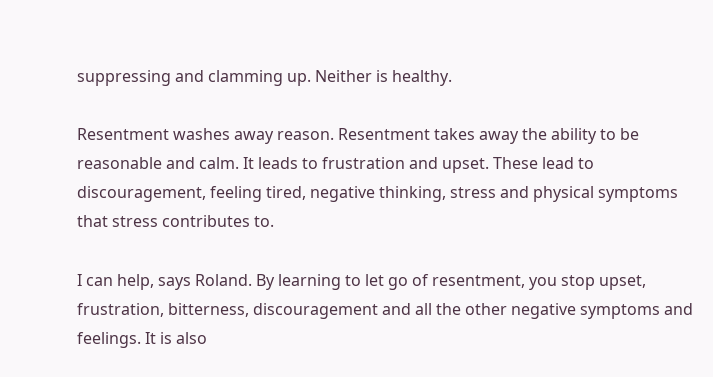suppressing and clamming up. Neither is healthy.

Resentment washes away reason. Resentment takes away the ability to be reasonable and calm. It leads to frustration and upset. These lead to discouragement, feeling tired, negative thinking, stress and physical symptoms that stress contributes to.

I can help, says Roland. By learning to let go of resentment, you stop upset, frustration, bitterness, discouragement and all the other negative symptoms and feelings. It is also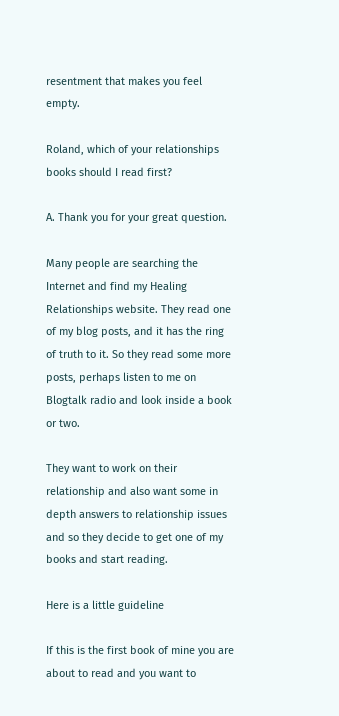resentment that makes you feel empty.

Roland, which of your relationships books should I read first?

A. Thank you for your great question.

Many people are searching the Internet and find my Healing Relationships website. They read one of my blog posts, and it has the ring of truth to it. So they read some more posts, perhaps listen to me on Blogtalk radio and look inside a book or two.

They want to work on their relationship and also want some in depth answers to relationship issues and so they decide to get one of my books and start reading.

Here is a little guideline

If this is the first book of mine you are about to read and you want to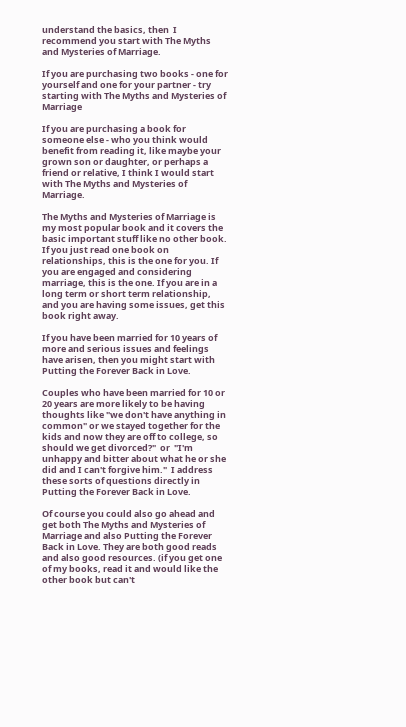understand the basics, then  I recommend you start with The Myths and Mysteries of Marriage.

If you are purchasing two books - one for yourself and one for your partner - try starting with The Myths and Mysteries of Marriage

If you are purchasing a book for someone else - who you think would benefit from reading it, like maybe your grown son or daughter, or perhaps a friend or relative, I think I would start with The Myths and Mysteries of Marriage.

The Myths and Mysteries of Marriage is my most popular book and it covers the basic important stuff like no other book. If you just read one book on relationships, this is the one for you. If you are engaged and considering marriage, this is the one. If you are in a long term or short term relationship, and you are having some issues, get this book right away.

If you have been married for 10 years of more and serious issues and feelings have arisen, then you might start with Putting the Forever Back in Love.

Couples who have been married for 10 or 20 years are more likely to be having thoughts like "we don't have anything in common" or we stayed together for the kids and now they are off to college, so should we get divorced?"  or  "I'm unhappy and bitter about what he or she did and I can't forgive him."  I address these sorts of questions directly in Putting the Forever Back in Love.

Of course you could also go ahead and get both The Myths and Mysteries of Marriage and also Putting the Forever Back in Love. They are both good reads and also good resources. (if you get one of my books, read it and would like the other book but can't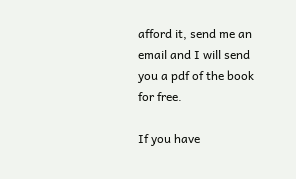afford it, send me an email and I will send you a pdf of the book for free.

If you have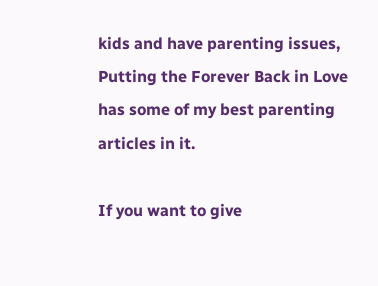kids and have parenting issues,  Putting the Forever Back in Love has some of my best parenting articles in it.

If you want to give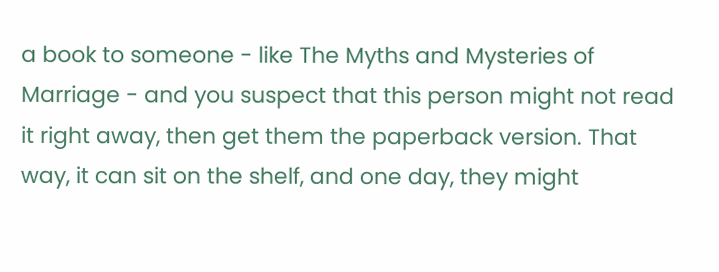a book to someone - like The Myths and Mysteries of Marriage - and you suspect that this person might not read it right away, then get them the paperback version. That way, it can sit on the shelf, and one day, they might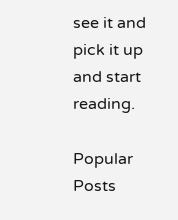see it and pick it up and start reading.

Popular Posts